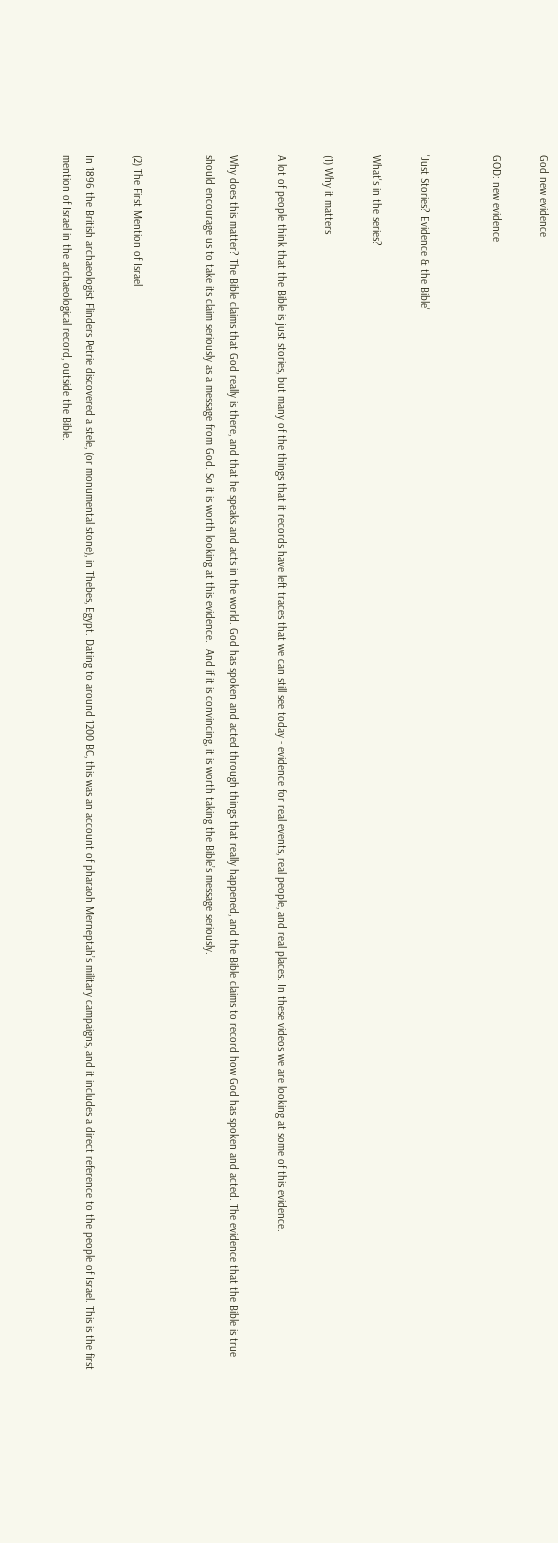God new evidence

GOD: new evidence


'Just Stories? Evidence & the Bible'

What's in the series?

(1) Why it matters

A lot of people think that the Bible is just stories, but many of the things that it records have left traces that we can still see today - evidence for real events, real people, and real places. In these videos we are looking at some of this evidence.

Why does this matter? The Bible claims that God really is there, and that he speaks and acts in the world. God has spoken and acted through things that really happened, and the Bible claims to record how God has spoken and acted. The evidence that the Bible is true should encourage us to take its claim seriously as a message from God. So it is worth looking at this evidence.  And if it is convincing, it is worth taking the Bible’s message seriously.


(2) The First Mention of Israel

In 1896 the British archaeologist Flinders Petrie discovered a stele, (or monumental stone), in Thebes, Egypt. Dating to around 1200 BC, this was an account of pharaoh Merneptah’s military campaigns, and it includes a direct reference to the people of Israel. This is the first mention of Israel in the archaeological record, outside the Bible.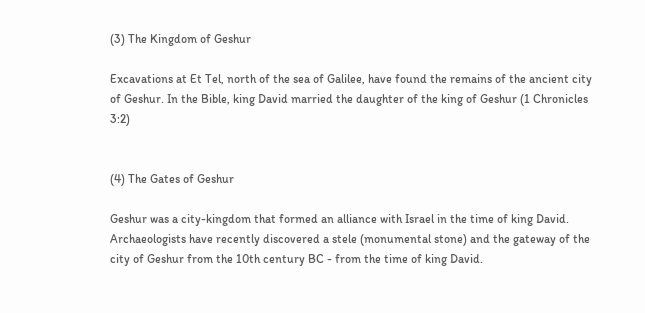(3) The Kingdom of Geshur

Excavations at Et Tel, north of the sea of Galilee, have found the remains of the ancient city of Geshur. In the Bible, king David married the daughter of the king of Geshur (1 Chronicles 3:2)


(4) The Gates of Geshur

Geshur was a city-kingdom that formed an alliance with Israel in the time of king David. Archaeologists have recently discovered a stele (monumental stone) and the gateway of the city of Geshur from the 10th century BC - from the time of king David.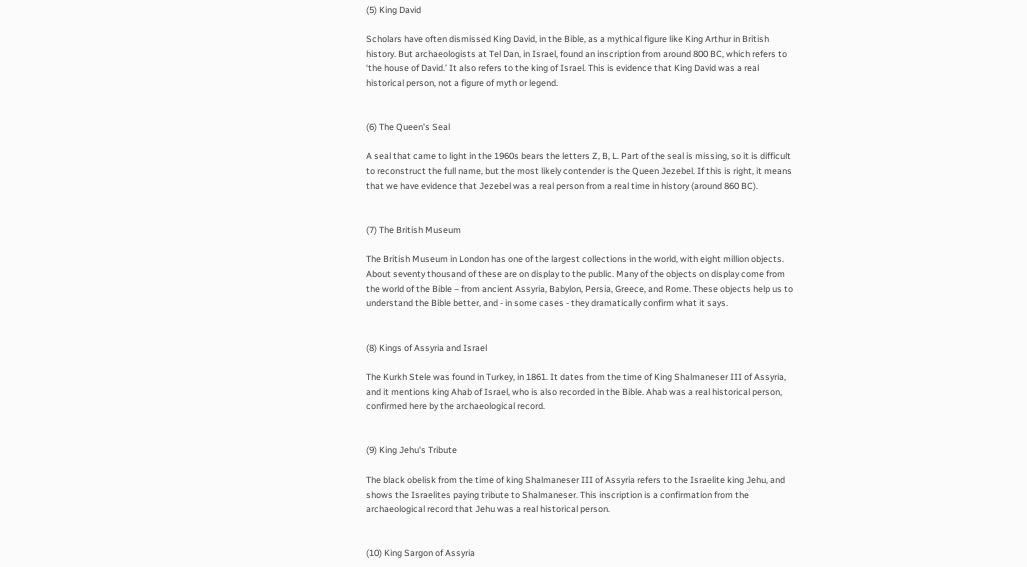(5) King David

Scholars have often dismissed King David, in the Bible, as a mythical figure like King Arthur in British history. But archaeologists at Tel Dan, in Israel, found an inscription from around 800 BC, which refers to ‘the house of David.’ It also refers to the king of Israel. This is evidence that King David was a real historical person, not a figure of myth or legend.


(6) The Queen's Seal

A seal that came to light in the 1960s bears the letters Z, B, L. Part of the seal is missing, so it is difficult to reconstruct the full name, but the most likely contender is the Queen Jezebel. If this is right, it means that we have evidence that Jezebel was a real person from a real time in history (around 860 BC).


(7) The British Museum

The British Museum in London has one of the largest collections in the world, with eight million objects. About seventy thousand of these are on display to the public. Many of the objects on display come from the world of the Bible – from ancient Assyria, Babylon, Persia, Greece, and Rome. These objects help us to understand the Bible better, and - in some cases - they dramatically confirm what it says.


(8) Kings of Assyria and Israel

The Kurkh Stele was found in Turkey, in 1861. It dates from the time of King Shalmaneser III of Assyria, and it mentions king Ahab of Israel, who is also recorded in the Bible. Ahab was a real historical person, confirmed here by the archaeological record.


(9) King Jehu's Tribute

The black obelisk from the time of king Shalmaneser III of Assyria refers to the Israelite king Jehu, and shows the Israelites paying tribute to Shalmaneser. This inscription is a confirmation from the archaeological record that Jehu was a real historical person.


(10) King Sargon of Assyria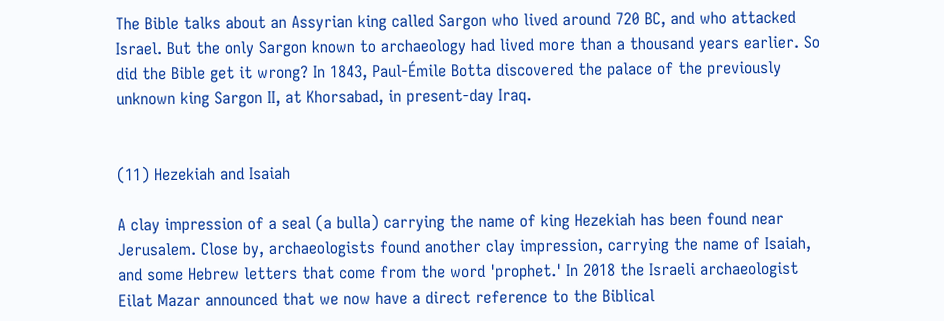The Bible talks about an Assyrian king called Sargon who lived around 720 BC, and who attacked Israel. But the only Sargon known to archaeology had lived more than a thousand years earlier. So did the Bible get it wrong? In 1843, Paul-Émile Botta discovered the palace of the previously unknown king Sargon II, at Khorsabad, in present-day Iraq.


(11) Hezekiah and Isaiah

A clay impression of a seal (a bulla) carrying the name of king Hezekiah has been found near Jerusalem. Close by, archaeologists found another clay impression, carrying the name of Isaiah, and some Hebrew letters that come from the word 'prophet.' In 2018 the Israeli archaeologist Eilat Mazar announced that we now have a direct reference to the Biblical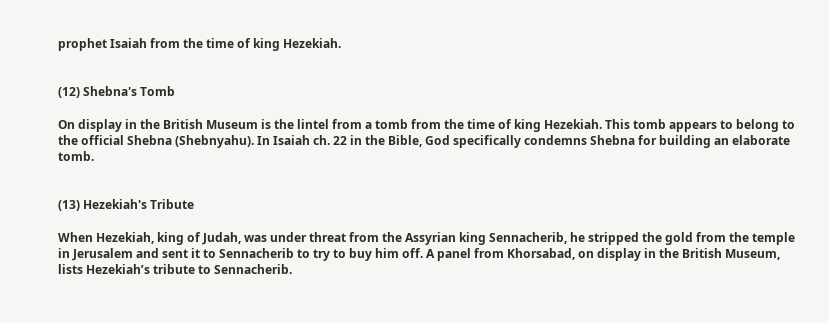prophet Isaiah from the time of king Hezekiah.


(12) Shebna's Tomb

On display in the British Museum is the lintel from a tomb from the time of king Hezekiah. This tomb appears to belong to the official Shebna (Shebnyahu). In Isaiah ch. 22 in the Bible, God specifically condemns Shebna for building an elaborate tomb.


(13) Hezekiah's Tribute

When Hezekiah, king of Judah, was under threat from the Assyrian king Sennacherib, he stripped the gold from the temple in Jerusalem and sent it to Sennacherib to try to buy him off. A panel from Khorsabad, on display in the British Museum, lists Hezekiah’s tribute to Sennacherib.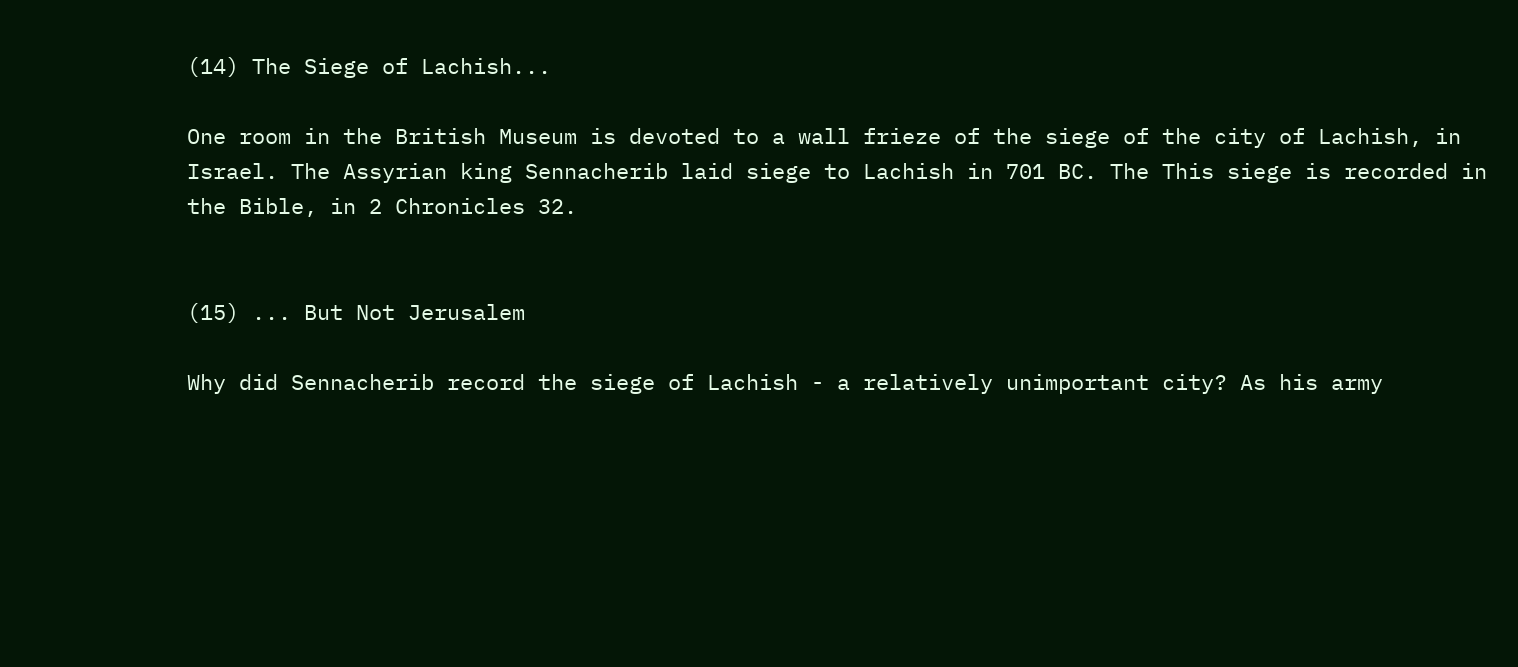(14) The Siege of Lachish...

One room in the British Museum is devoted to a wall frieze of the siege of the city of Lachish, in Israel. The Assyrian king Sennacherib laid siege to Lachish in 701 BC. The This siege is recorded in the Bible, in 2 Chronicles 32.


(15) ... But Not Jerusalem

Why did Sennacherib record the siege of Lachish - a relatively unimportant city? As his army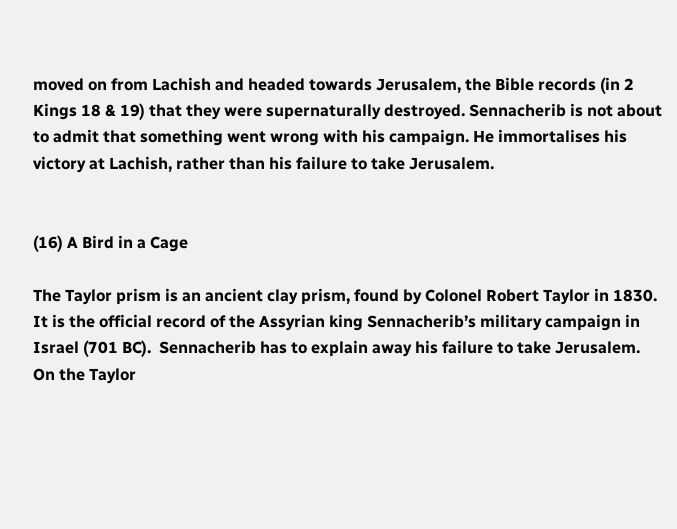moved on from Lachish and headed towards Jerusalem, the Bible records (in 2 Kings 18 & 19) that they were supernaturally destroyed. Sennacherib is not about to admit that something went wrong with his campaign. He immortalises his victory at Lachish, rather than his failure to take Jerusalem.


(16) A Bird in a Cage

The Taylor prism is an ancient clay prism, found by Colonel Robert Taylor in 1830. It is the official record of the Assyrian king Sennacherib’s military campaign in Israel (701 BC).  Sennacherib has to explain away his failure to take Jerusalem.  On the Taylor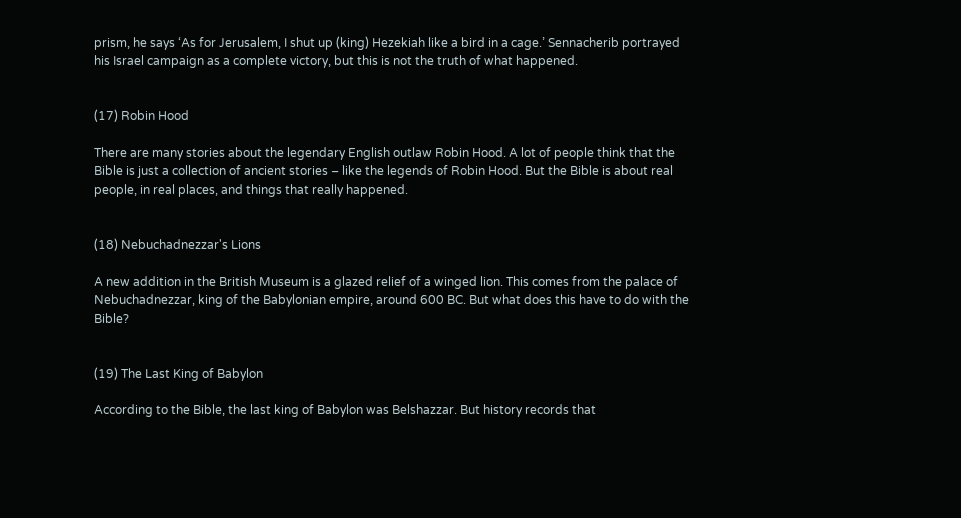prism, he says ‘As for Jerusalem, I shut up (king) Hezekiah like a bird in a cage.’ Sennacherib portrayed his Israel campaign as a complete victory, but this is not the truth of what happened.


(17) Robin Hood

There are many stories about the legendary English outlaw Robin Hood. A lot of people think that the Bible is just a collection of ancient stories – like the legends of Robin Hood. But the Bible is about real people, in real places, and things that really happened.


(18) Nebuchadnezzar's Lions

A new addition in the British Museum is a glazed relief of a winged lion. This comes from the palace of Nebuchadnezzar, king of the Babylonian empire, around 600 BC. But what does this have to do with the Bible?


(19) The Last King of Babylon

According to the Bible, the last king of Babylon was Belshazzar. But history records that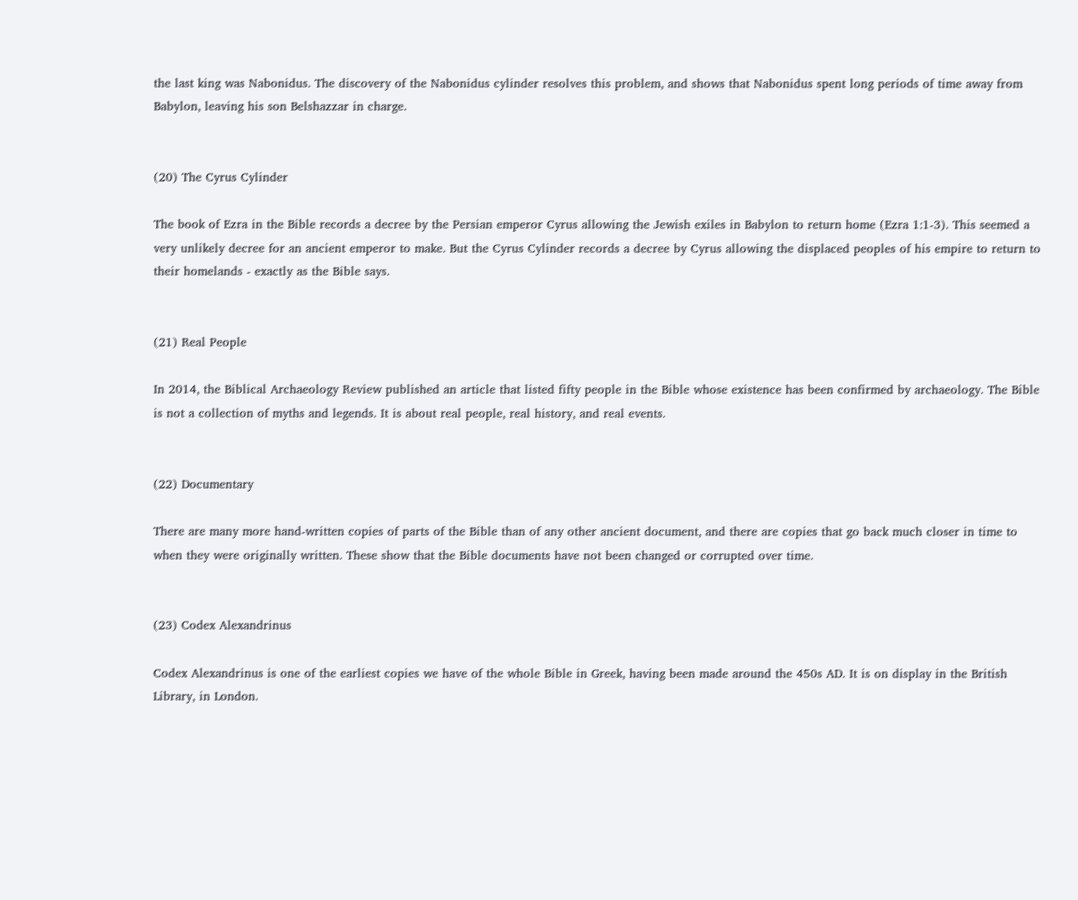the last king was Nabonidus. The discovery of the Nabonidus cylinder resolves this problem, and shows that Nabonidus spent long periods of time away from Babylon, leaving his son Belshazzar in charge.


(20) The Cyrus Cylinder

The book of Ezra in the Bible records a decree by the Persian emperor Cyrus allowing the Jewish exiles in Babylon to return home (Ezra 1:1-3). This seemed a very unlikely decree for an ancient emperor to make. But the Cyrus Cylinder records a decree by Cyrus allowing the displaced peoples of his empire to return to their homelands - exactly as the Bible says.


(21) Real People

In 2014, the Biblical Archaeology Review published an article that listed fifty people in the Bible whose existence has been confirmed by archaeology. The Bible is not a collection of myths and legends. It is about real people, real history, and real events.


(22) Documentary

There are many more hand-written copies of parts of the Bible than of any other ancient document, and there are copies that go back much closer in time to when they were originally written. These show that the Bible documents have not been changed or corrupted over time.


(23) Codex Alexandrinus

Codex Alexandrinus is one of the earliest copies we have of the whole Bible in Greek, having been made around the 450s AD. It is on display in the British Library, in London.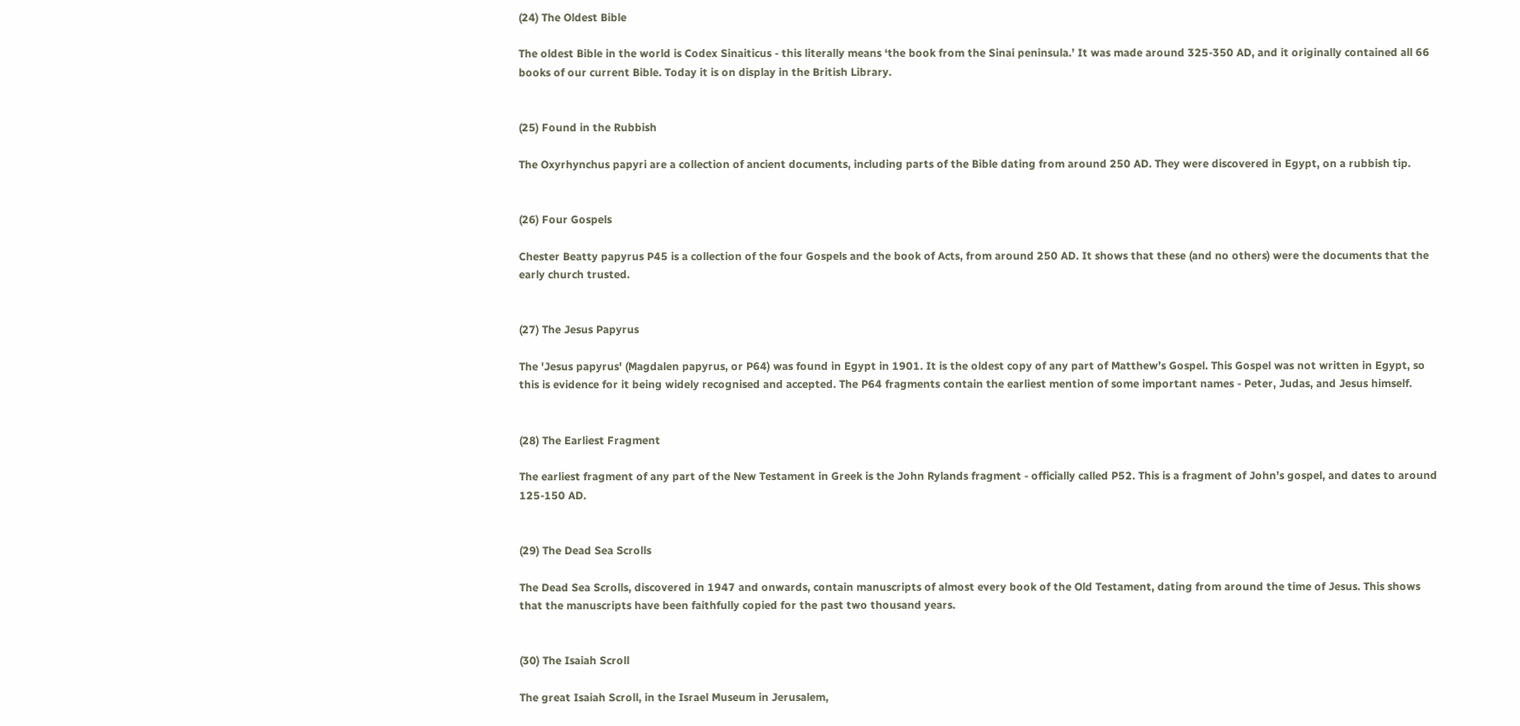(24) The Oldest Bible

The oldest Bible in the world is Codex Sinaiticus - this literally means ‘the book from the Sinai peninsula.’ It was made around 325-350 AD, and it originally contained all 66 books of our current Bible. Today it is on display in the British Library.


(25) Found in the Rubbish

The Oxyrhynchus papyri are a collection of ancient documents, including parts of the Bible dating from around 250 AD. They were discovered in Egypt, on a rubbish tip.


(26) Four Gospels

Chester Beatty papyrus P45 is a collection of the four Gospels and the book of Acts, from around 250 AD. It shows that these (and no others) were the documents that the early church trusted.


(27) The Jesus Papyrus

The 'Jesus papyrus' (Magdalen papyrus, or P64) was found in Egypt in 1901. It is the oldest copy of any part of Matthew’s Gospel. This Gospel was not written in Egypt, so this is evidence for it being widely recognised and accepted. The P64 fragments contain the earliest mention of some important names - Peter, Judas, and Jesus himself.


(28) The Earliest Fragment

The earliest fragment of any part of the New Testament in Greek is the John Rylands fragment - officially called P52. This is a fragment of John’s gospel, and dates to around 125-150 AD.


(29) The Dead Sea Scrolls

The Dead Sea Scrolls, discovered in 1947 and onwards, contain manuscripts of almost every book of the Old Testament, dating from around the time of Jesus. This shows that the manuscripts have been faithfully copied for the past two thousand years.


(30) The Isaiah Scroll

The great Isaiah Scroll, in the Israel Museum in Jerusalem,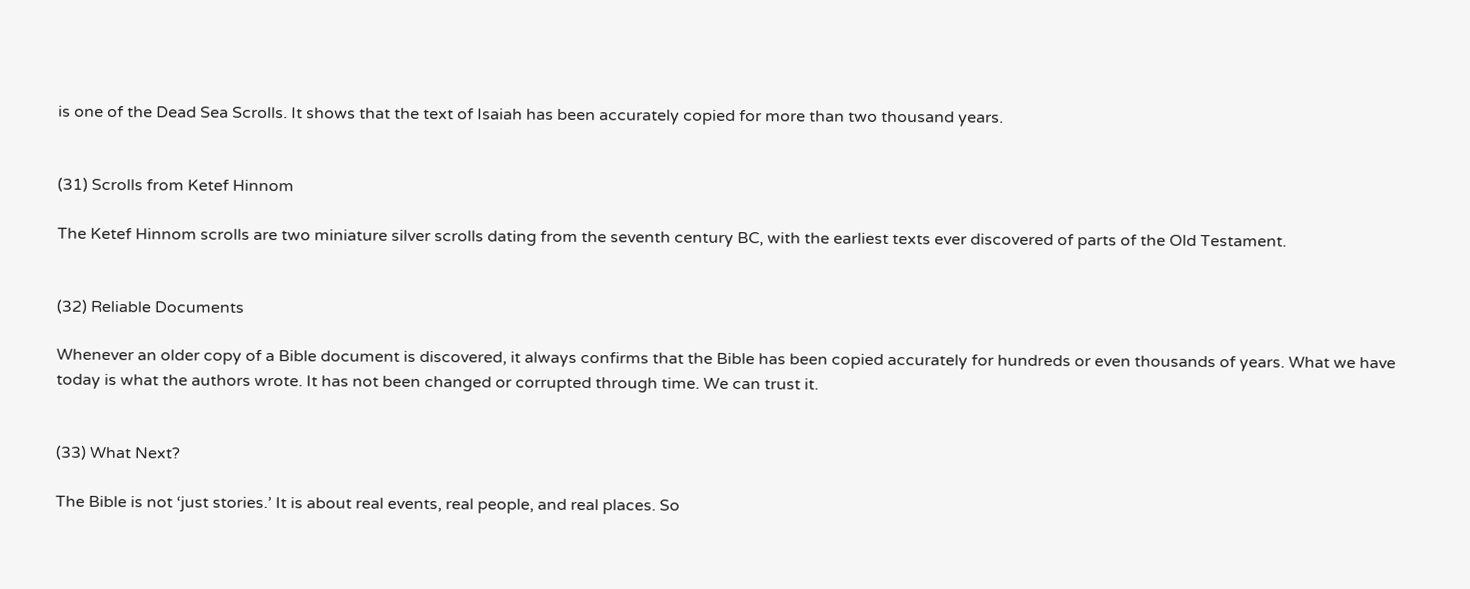is one of the Dead Sea Scrolls. It shows that the text of Isaiah has been accurately copied for more than two thousand years.


(31) Scrolls from Ketef Hinnom

The Ketef Hinnom scrolls are two miniature silver scrolls dating from the seventh century BC, with the earliest texts ever discovered of parts of the Old Testament.


(32) Reliable Documents

Whenever an older copy of a Bible document is discovered, it always confirms that the Bible has been copied accurately for hundreds or even thousands of years. What we have today is what the authors wrote. It has not been changed or corrupted through time. We can trust it.


(33) What Next?

The Bible is not ‘just stories.’ It is about real events, real people, and real places. So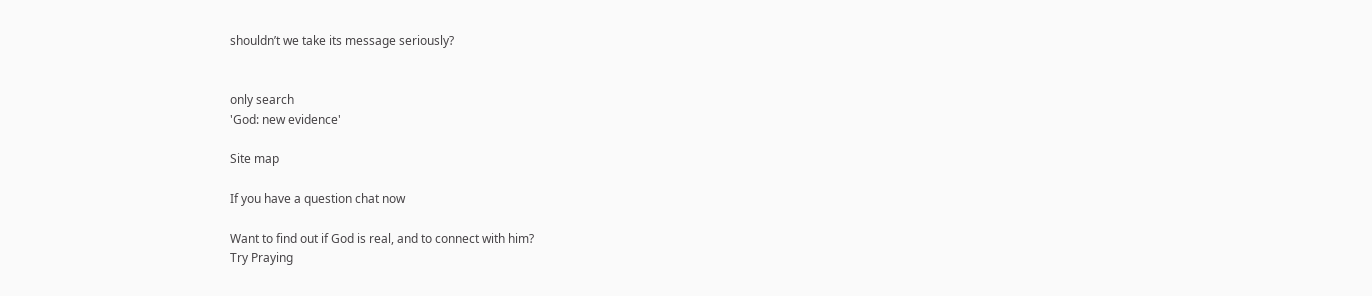shouldn’t we take its message seriously?


only search
'God: new evidence'

Site map

If you have a question chat now

Want to find out if God is real, and to connect with him?
Try Praying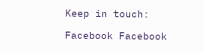Keep in touch:

Facebook Facebook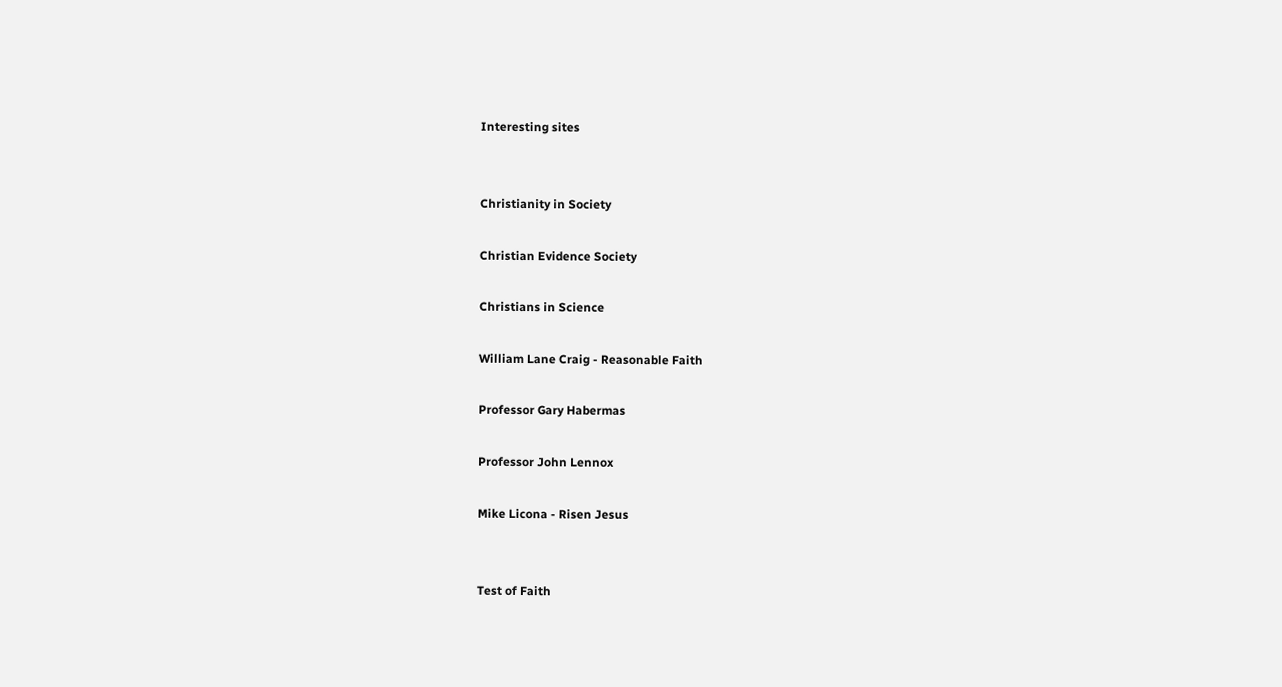Interesting sites


Christianity in Society

Christian Evidence Society

Christians in Science

William Lane Craig - Reasonable Faith

Professor Gary Habermas

Professor John Lennox

Mike Licona - Risen Jesus


Test of Faith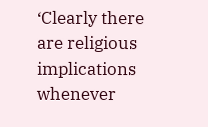‘Clearly there are religious implications whenever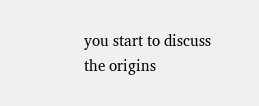you start to discuss the origins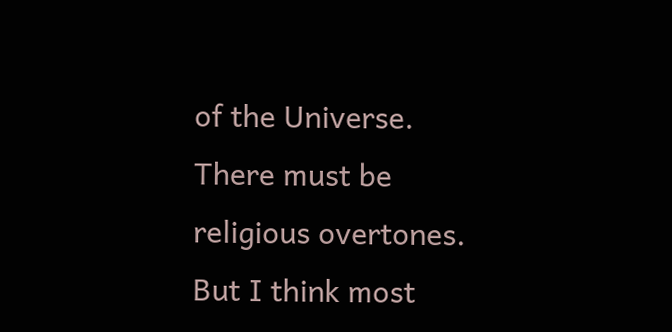of the Universe. There must be religious overtones. But I think most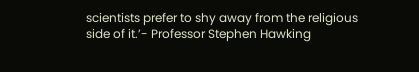scientists prefer to shy away from the religious side of it.’- Professor Stephen Hawking